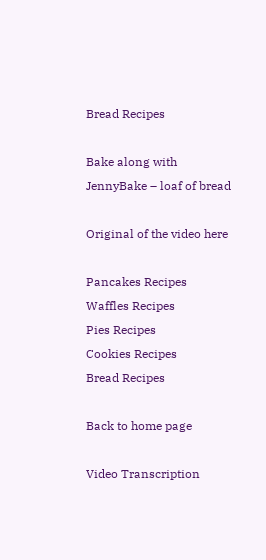Bread Recipes

Bake along with JennyBake – loaf of bread

Original of the video here

Pancakes Recipes
Waffles Recipes
Pies Recipes
Cookies Recipes
Bread Recipes

Back to home page

Video Transcription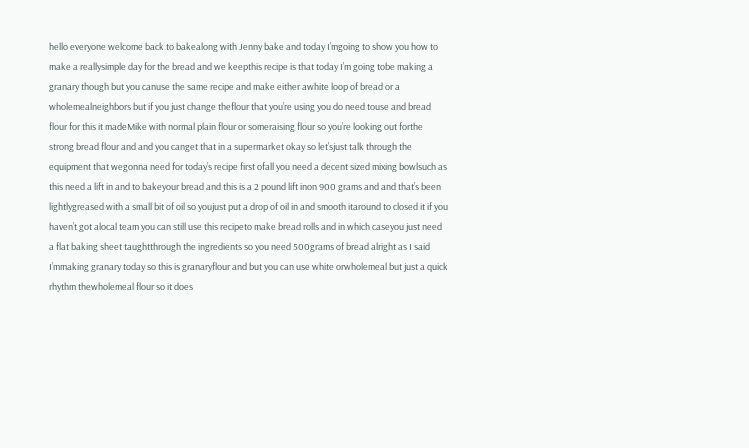hello everyone welcome back to bakealong with Jenny bake and today I’mgoing to show you how to make a reallysimple day for the bread and we keepthis recipe is that today I’m going tobe making a granary though but you canuse the same recipe and make either awhite loop of bread or a wholemealneighbors but if you just change theflour that you’re using you do need touse and bread flour for this it madeMike with normal plain flour or someraising flour so you’re looking out forthe strong bread flour and and you canget that in a supermarket okay so let’sjust talk through the equipment that wegonna need for today’s recipe first ofall you need a decent sized mixing bowlsuch as this need a lift in and to bakeyour bread and this is a 2 pound lift inon 900 grams and and that’s been lightlygreased with a small bit of oil so youjust put a drop of oil in and smooth itaround to closed it if you haven’t got alocal team you can still use this recipeto make bread rolls and in which caseyou just need a flat baking sheet taughtthrough the ingredients so you need 500grams of bread alright as I said I’mmaking granary today so this is granaryflour and but you can use white orwholemeal but just a quick rhythm thewholemeal flour so it does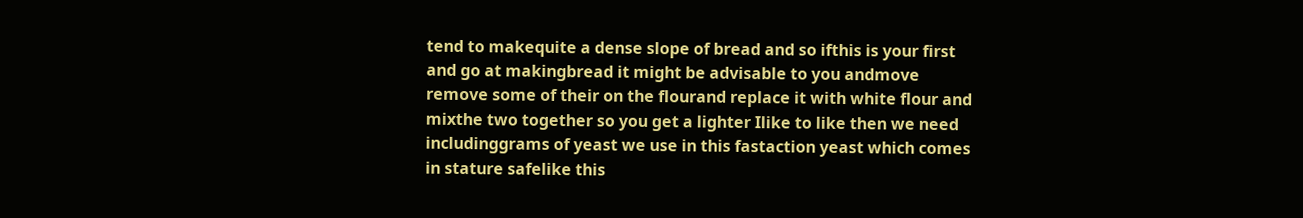tend to makequite a dense slope of bread and so ifthis is your first and go at makingbread it might be advisable to you andmove remove some of their on the flourand replace it with white flour and mixthe two together so you get a lighter Ilike to like then we need includinggrams of yeast we use in this fastaction yeast which comes in stature safelike this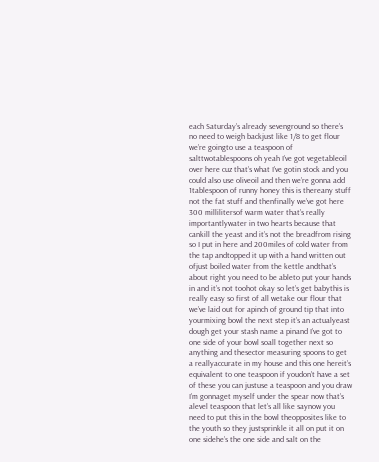each Saturday’s already sevenground so there’s no need to weigh backjust like 1/8 to get flour we’re goingto use a teaspoon of salttwotablespoons oh yeah I’ve got vegetableoil over here cuz that’s what I’ve gotin stock and you could also use oliveoil and then we’re gonna add 1tablespoon of runny honey this is thereany stuff not the fat stuff and thenfinally we’ve got here 300 millilitersof warm water that’s really importantlywater in two hearts because that cankill the yeast and it’s not the breadfrom rising so I put in here and 200miles of cold water from the tap andtopped it up with a hand written out ofjust boiled water from the kettle andthat’s about right you need to be ableto put your hands in and it’s not toohot okay so let’s get babythis is really easy so first of all wetake our flour that we’ve laid out for apinch of ground tip that into yourmixing bowl the next step it’s an actualyeast dough get your stash name a pinand I’ve got to one side of your bowl soall together next so anything and thesector measuring spoons to get a reallyaccurate in my house and this one hereit’s equivalent to one teaspoon if youdon’t have a set of these you can justuse a teaspoon and you draw I’m gonnaget myself under the spear now that’s alevel teaspoon that let’s all like saynow you need to put this in the bowl theopposites like to the youth so they justsprinkle it all on put it on one sidehe’s the one side and salt on the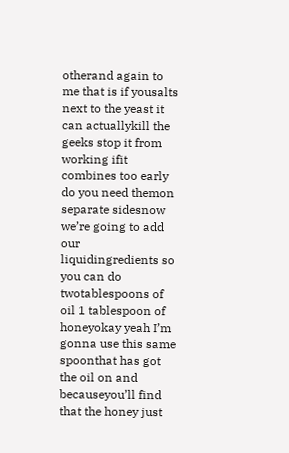otherand again to me that is if yousalts next to the yeast it can actuallykill the geeks stop it from working ifit combines too early do you need themon separate sidesnow we’re going to add our liquidingredients so you can do twotablespoons of oil 1 tablespoon of honeyokay yeah I’m gonna use this same spoonthat has got the oil on and becauseyou’ll find that the honey just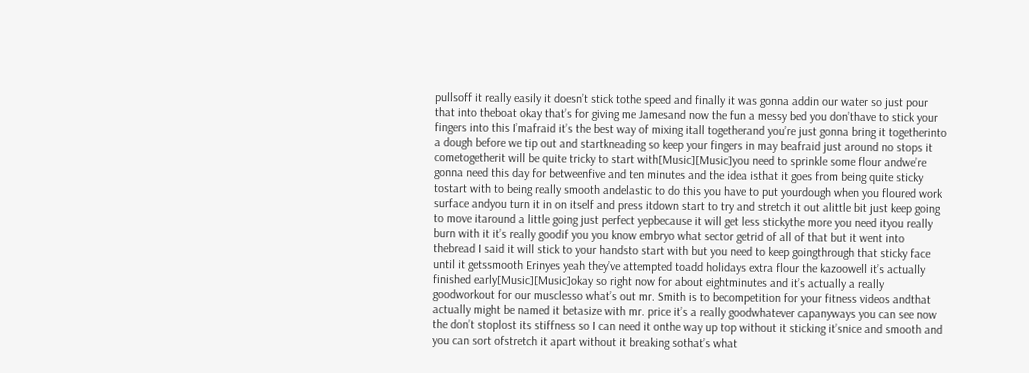pullsoff it really easily it doesn’t stick tothe speed and finally it was gonna addin our water so just pour that into theboat okay that’s for giving me Jamesand now the fun a messy bed you don’thave to stick your fingers into this I’mafraid it’s the best way of mixing itall togetherand you’re just gonna bring it togetherinto a dough before we tip out and startkneading so keep your fingers in may beafraid just around no stops it cometogetherit will be quite tricky to start with[Music][Music]you need to sprinkle some flour andwe’re gonna need this day for betweenfive and ten minutes and the idea isthat it goes from being quite sticky tostart with to being really smooth andelastic to do this you have to put yourdough when you floured work surface andyou turn it in on itself and press itdown start to try and stretch it out alittle bit just keep going to move itaround a little going just perfect yepbecause it will get less stickythe more you need ityou really burn with it it’s really goodif you you know embryo what sector getrid of all of that but it went into thebread I said it will stick to your handsto start with but you need to keep goingthrough that sticky face until it getssmooth Erinyes yeah they’ve attempted toadd holidays extra flour the kazoowell it’s actually finished early[Music][Music]okay so right now for about eightminutes and it’s actually a really goodworkout for our musclesso what’s out mr. Smith is to becompetition for your fitness videos andthat actually might be named it betasize with mr. price it’s a really goodwhatever capanyways you can see now the don’t stoplost its stiffness so I can need it onthe way up top without it sticking it’snice and smooth and you can sort ofstretch it apart without it breaking sothat’s what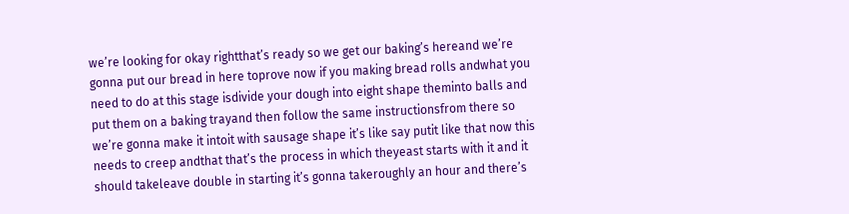we’re looking for okay rightthat’s ready so we get our baking’s hereand we’re gonna put our bread in here toprove now if you making bread rolls andwhat you need to do at this stage isdivide your dough into eight shape theminto balls and put them on a baking trayand then follow the same instructionsfrom there so we’re gonna make it intoit with sausage shape it’s like say putit like that now this needs to creep andthat that’s the process in which theyeast starts with it and it should takeleave double in starting it’s gonna takeroughly an hour and there’s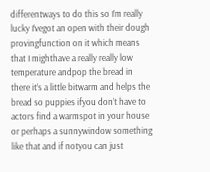differentways to do this so I’m really lucky I’vegot an open with their dough provingfunction on it which means that I mighthave a really really low temperature andpop the bread in there it’s a little bitwarm and helps the bread so puppies ifyou don’t have to actors find a warmspot in your house or perhaps a sunnywindow something like that and if notyou can just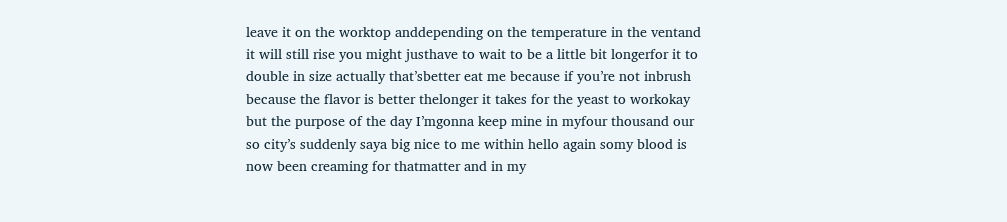leave it on the worktop anddepending on the temperature in the ventand it will still rise you might justhave to wait to be a little bit longerfor it to double in size actually that’sbetter eat me because if you’re not inbrush because the flavor is better thelonger it takes for the yeast to workokay but the purpose of the day I’mgonna keep mine in myfour thousand our so city’s suddenly saya big nice to me within hello again somy blood is now been creaming for thatmatter and in my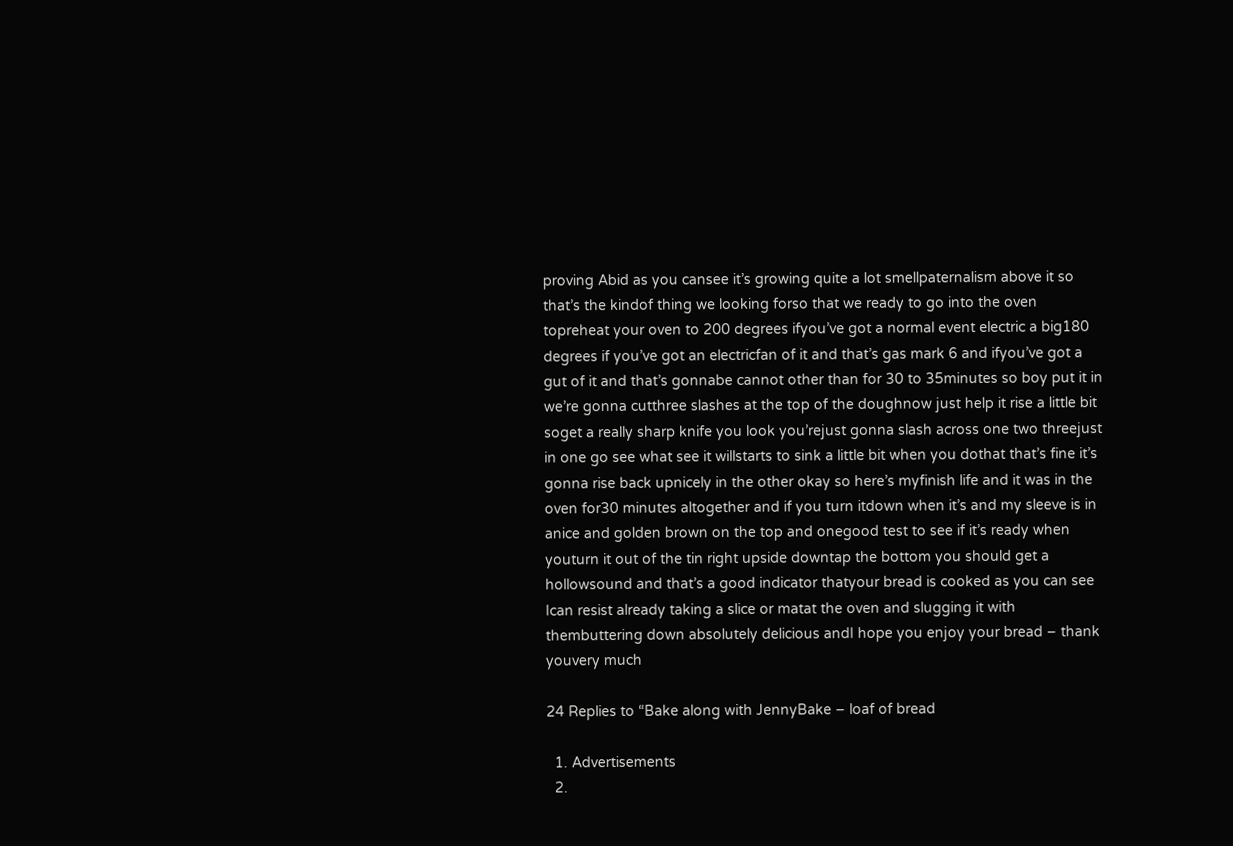proving Abid as you cansee it’s growing quite a lot smellpaternalism above it so that’s the kindof thing we looking forso that we ready to go into the oven topreheat your oven to 200 degrees ifyou’ve got a normal event electric a big180 degrees if you’ve got an electricfan of it and that’s gas mark 6 and ifyou’ve got a gut of it and that’s gonnabe cannot other than for 30 to 35minutes so boy put it in we’re gonna cutthree slashes at the top of the doughnow just help it rise a little bit soget a really sharp knife you look you’rejust gonna slash across one two threejust in one go see what see it willstarts to sink a little bit when you dothat that’s fine it’s gonna rise back upnicely in the other okay so here’s myfinish life and it was in the oven for30 minutes altogether and if you turn itdown when it’s and my sleeve is in anice and golden brown on the top and onegood test to see if it’s ready when youturn it out of the tin right upside downtap the bottom you should get a hollowsound and that’s a good indicator thatyour bread is cooked as you can see Ican resist already taking a slice or matat the oven and slugging it with thembuttering down absolutely delicious andI hope you enjoy your bread – thank youvery much

24 Replies to “Bake along with JennyBake – loaf of bread

  1. Advertisements
  2.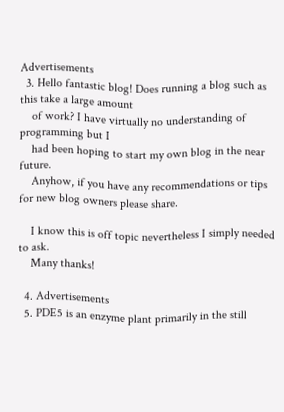Advertisements
  3. Hello fantastic blog! Does running a blog such as this take a large amount
    of work? I have virtually no understanding of programming but I
    had been hoping to start my own blog in the near future.
    Anyhow, if you have any recommendations or tips for new blog owners please share.

    I know this is off topic nevertheless I simply needed to ask.
    Many thanks!

  4. Advertisements
  5. PDE5 is an enzyme plant primarily in the still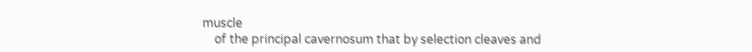muscle
    of the principal cavernosum that by selection cleaves and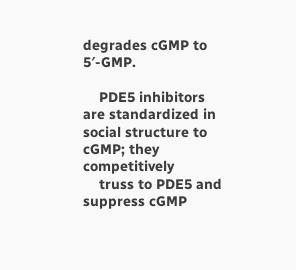degrades cGMP to 5′-GMP.

    PDE5 inhibitors are standardized in social structure to cGMP; they competitively
    truss to PDE5 and suppress cGMP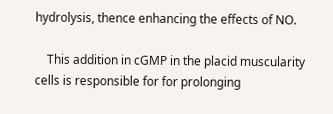hydrolysis, thence enhancing the effects of NO.

    This addition in cGMP in the placid muscularity cells is responsible for for prolonging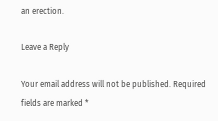an erection.

Leave a Reply

Your email address will not be published. Required fields are marked *